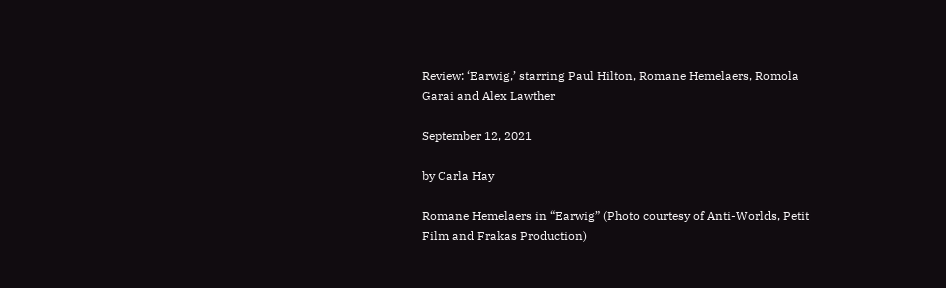Review: ‘Earwig,’ starring Paul Hilton, Romane Hemelaers, Romola Garai and Alex Lawther

September 12, 2021

by Carla Hay

Romane Hemelaers in “Earwig” (Photo courtesy of Anti-Worlds, Petit Film and Frakas Production)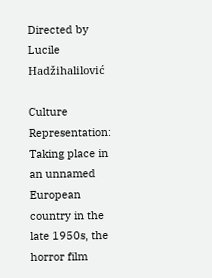Directed by Lucile Hadžihalilović

Culture Representation: Taking place in an unnamed European country in the late 1950s, the horror film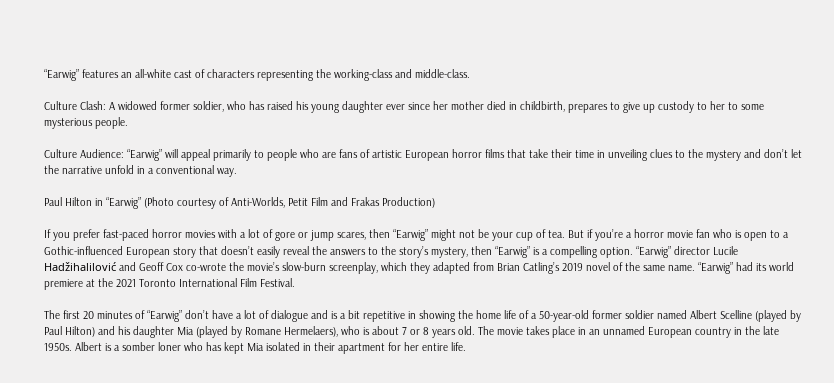“Earwig” features an all-white cast of characters representing the working-class and middle-class.

Culture Clash: A widowed former soldier, who has raised his young daughter ever since her mother died in childbirth, prepares to give up custody to her to some mysterious people.

Culture Audience: “Earwig” will appeal primarily to people who are fans of artistic European horror films that take their time in unveiling clues to the mystery and don’t let the narrative unfold in a conventional way.

Paul Hilton in “Earwig” (Photo courtesy of Anti-Worlds, Petit Film and Frakas Production)

If you prefer fast-paced horror movies with a lot of gore or jump scares, then “Earwig” might not be your cup of tea. But if you’re a horror movie fan who is open to a Gothic-influenced European story that doesn’t easily reveal the answers to the story’s mystery, then “Earwig” is a compelling option. “Earwig” director Lucile Hadžihalilović and Geoff Cox co-wrote the movie’s slow-burn screenplay, which they adapted from Brian Catling’s 2019 novel of the same name. “Earwig” had its world premiere at the 2021 Toronto International Film Festival.

The first 20 minutes of “Earwig” don’t have a lot of dialogue and is a bit repetitive in showing the home life of a 50-year-old former soldier named Albert Scelline (played by Paul Hilton) and his daughter Mia (played by Romane Hermelaers), who is about 7 or 8 years old. The movie takes place in an unnamed European country in the late 1950s. Albert is a somber loner who has kept Mia isolated in their apartment for her entire life.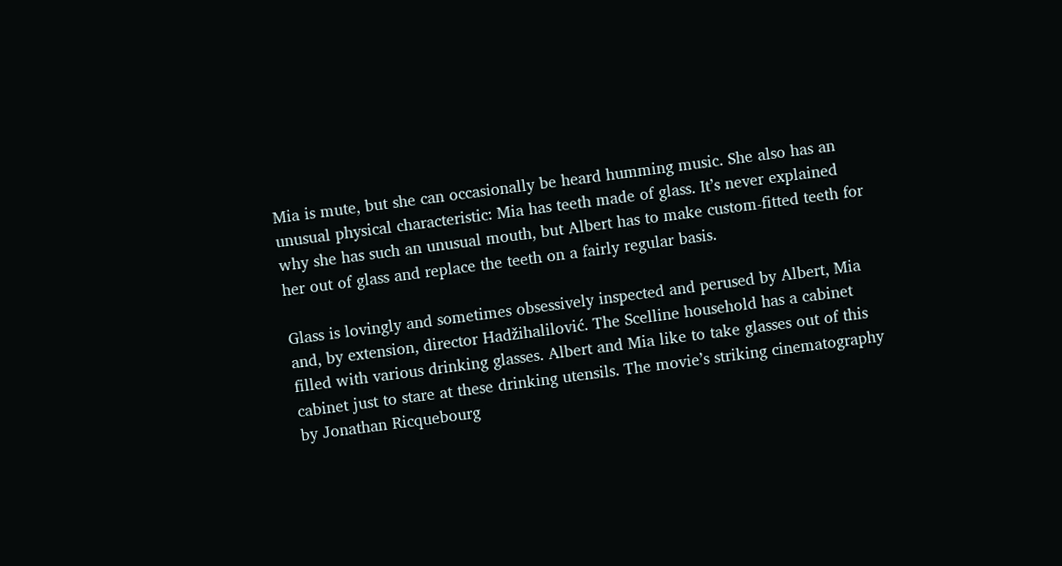Mia is mute, but she can occasionally be heard humming music. She also has an unusual physical characteristic: Mia has teeth made of glass. It’s never explained why she has such an unusual mouth, but Albert has to make custom-fitted teeth for her out of glass and replace the teeth on a fairly regular basis.

Glass is lovingly and sometimes obsessively inspected and perused by Albert, Mia and, by extension, director Hadžihalilović. The Scelline household has a cabinet filled with various drinking glasses. Albert and Mia like to take glasses out of this cabinet just to stare at these drinking utensils. The movie’s striking cinematography by Jonathan Ricquebourg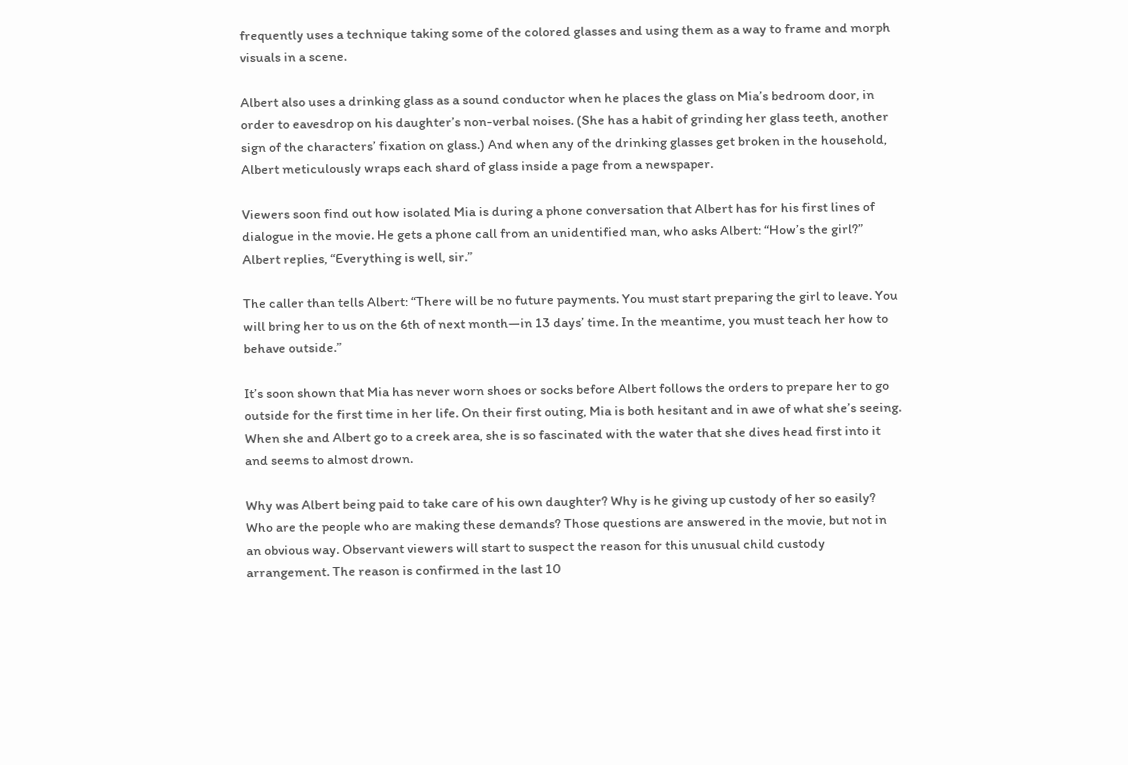frequently uses a technique taking some of the colored glasses and using them as a way to frame and morph visuals in a scene.

Albert also uses a drinking glass as a sound conductor when he places the glass on Mia’s bedroom door, in order to eavesdrop on his daughter’s non-verbal noises. (She has a habit of grinding her glass teeth, another sign of the characters’ fixation on glass.) And when any of the drinking glasses get broken in the household, Albert meticulously wraps each shard of glass inside a page from a newspaper.

Viewers soon find out how isolated Mia is during a phone conversation that Albert has for his first lines of dialogue in the movie. He gets a phone call from an unidentified man, who asks Albert: “How’s the girl?” Albert replies, “Everything is well, sir.”

The caller than tells Albert: “There will be no future payments. You must start preparing the girl to leave. You will bring her to us on the 6th of next month—in 13 days’ time. In the meantime, you must teach her how to behave outside.”

It’s soon shown that Mia has never worn shoes or socks before Albert follows the orders to prepare her to go outside for the first time in her life. On their first outing, Mia is both hesitant and in awe of what she’s seeing. When she and Albert go to a creek area, she is so fascinated with the water that she dives head first into it and seems to almost drown.

Why was Albert being paid to take care of his own daughter? Why is he giving up custody of her so easily? Who are the people who are making these demands? Those questions are answered in the movie, but not in an obvious way. Observant viewers will start to suspect the reason for this unusual child custody arrangement. The reason is confirmed in the last 10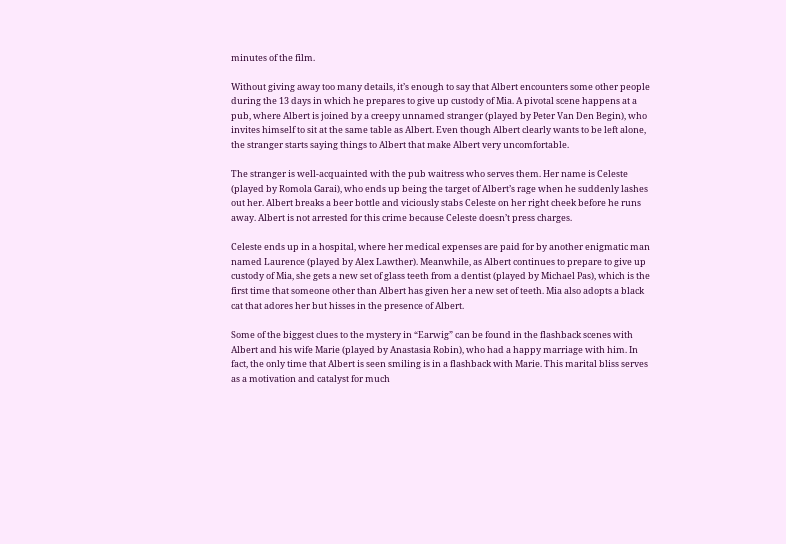minutes of the film.

Without giving away too many details, it’s enough to say that Albert encounters some other people during the 13 days in which he prepares to give up custody of Mia. A pivotal scene happens at a pub, where Albert is joined by a creepy unnamed stranger (played by Peter Van Den Begin), who invites himself to sit at the same table as Albert. Even though Albert clearly wants to be left alone, the stranger starts saying things to Albert that make Albert very uncomfortable.

The stranger is well-acquainted with the pub waitress who serves them. Her name is Celeste (played by Romola Garai), who ends up being the target of Albert’s rage when he suddenly lashes out her. Albert breaks a beer bottle and viciously stabs Celeste on her right cheek before he runs away. Albert is not arrested for this crime because Celeste doesn’t press charges.

Celeste ends up in a hospital, where her medical expenses are paid for by another enigmatic man named Laurence (played by Alex Lawther). Meanwhile, as Albert continues to prepare to give up custody of Mia, she gets a new set of glass teeth from a dentist (played by Michael Pas), which is the first time that someone other than Albert has given her a new set of teeth. Mia also adopts a black cat that adores her but hisses in the presence of Albert.

Some of the biggest clues to the mystery in “Earwig” can be found in the flashback scenes with Albert and his wife Marie (played by Anastasia Robin), who had a happy marriage with him. In fact, the only time that Albert is seen smiling is in a flashback with Marie. This marital bliss serves as a motivation and catalyst for much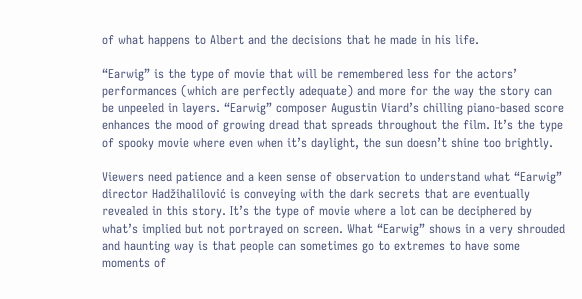of what happens to Albert and the decisions that he made in his life.

“Earwig” is the type of movie that will be remembered less for the actors’ performances (which are perfectly adequate) and more for the way the story can be unpeeled in layers. “Earwig” composer Augustin Viard’s chilling piano-based score enhances the mood of growing dread that spreads throughout the film. It’s the type of spooky movie where even when it’s daylight, the sun doesn’t shine too brightly.

Viewers need patience and a keen sense of observation to understand what “Earwig” director Hadžihalilović is conveying with the dark secrets that are eventually revealed in this story. It’s the type of movie where a lot can be deciphered by what’s implied but not portrayed on screen. What “Earwig” shows in a very shrouded and haunting way is that people can sometimes go to extremes to have some moments of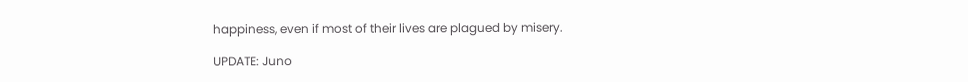happiness, even if most of their lives are plagued by misery.

UPDATE: Juno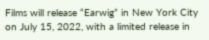Films will release “Earwig” in New York City on July 15, 2022, with a limited release in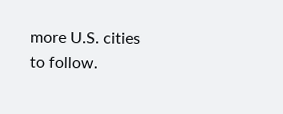more U.S. cities to follow.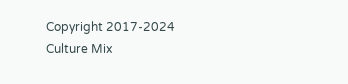Copyright 2017-2024 Culture Mix